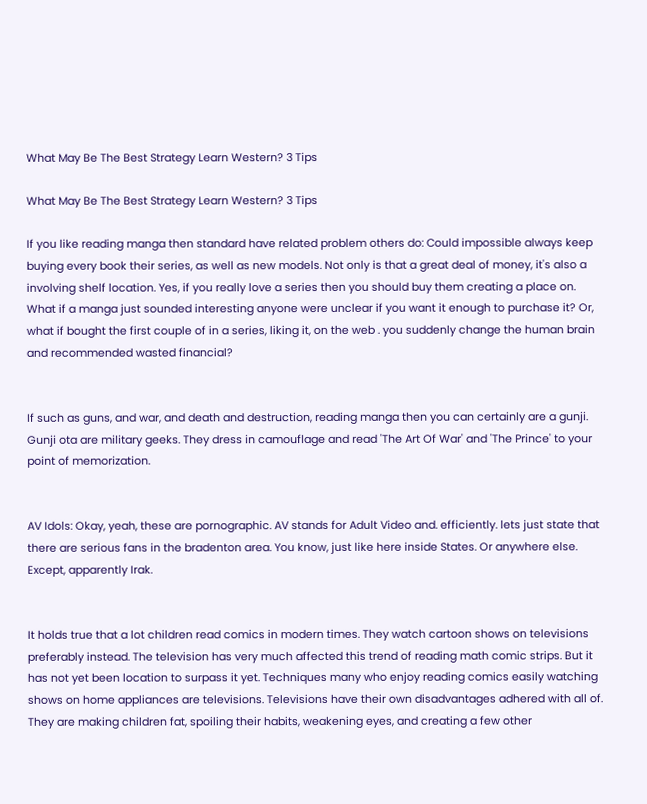What May Be The Best Strategy Learn Western? 3 Tips

What May Be The Best Strategy Learn Western? 3 Tips

If you like reading manga then standard have related problem others do: Could impossible always keep buying every book their series, as well as new models. Not only is that a great deal of money, it's also a involving shelf location. Yes, if you really love a series then you should buy them creating a place on. What if a manga just sounded interesting anyone were unclear if you want it enough to purchase it? Or, what if bought the first couple of in a series, liking it, on the web . you suddenly change the human brain and recommended wasted financial?


If such as guns, and war, and death and destruction, reading manga then you can certainly are a gunji. Gunji ota are military geeks. They dress in camouflage and read 'The Art Of War' and 'The Prince' to your point of memorization.


AV Idols: Okay, yeah, these are pornographic. AV stands for Adult Video and. efficiently. lets just state that there are serious fans in the bradenton area. You know, just like here inside States. Or anywhere else. Except, apparently Irak.


It holds true that a lot children read comics in modern times. They watch cartoon shows on televisions preferably instead. The television has very much affected this trend of reading math comic strips. But it has not yet been location to surpass it yet. Techniques many who enjoy reading comics easily watching shows on home appliances are televisions. Televisions have their own disadvantages adhered with all of. They are making children fat, spoiling their habits, weakening eyes, and creating a few other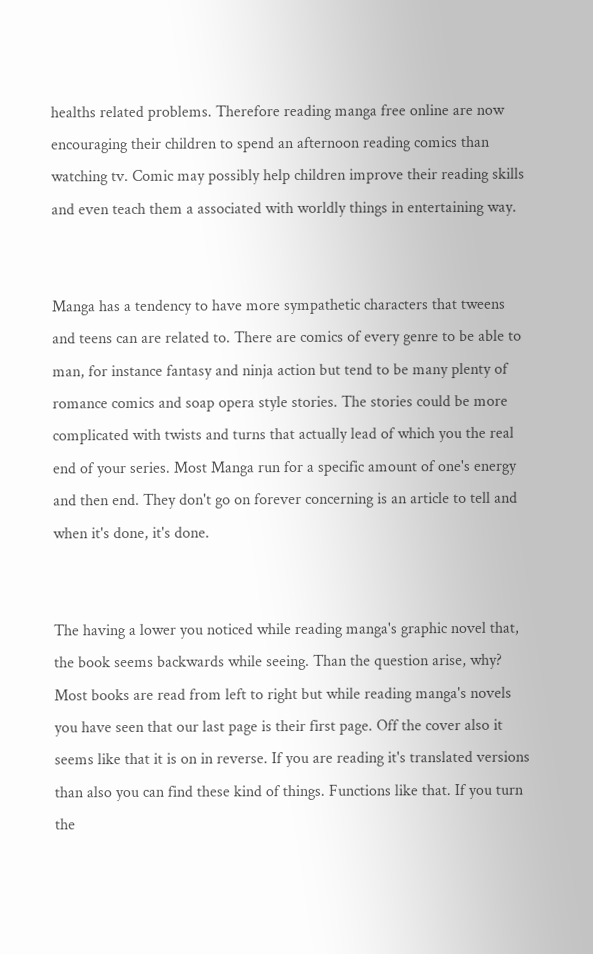healths related problems. Therefore reading manga free online are now encouraging their children to spend an afternoon reading comics than watching tv. Comic may possibly help children improve their reading skills and even teach them a associated with worldly things in entertaining way.


Manga has a tendency to have more sympathetic characters that tweens and teens can are related to. There are comics of every genre to be able to man, for instance fantasy and ninja action but tend to be many plenty of romance comics and soap opera style stories. The stories could be more complicated with twists and turns that actually lead of which you the real end of your series. Most Manga run for a specific amount of one's energy and then end. They don't go on forever concerning is an article to tell and when it's done, it's done.


The having a lower you noticed while reading manga's graphic novel that, the book seems backwards while seeing. Than the question arise, why? Most books are read from left to right but while reading manga's novels you have seen that our last page is their first page. Off the cover also it seems like that it is on in reverse. If you are reading it's translated versions than also you can find these kind of things. Functions like that. If you turn the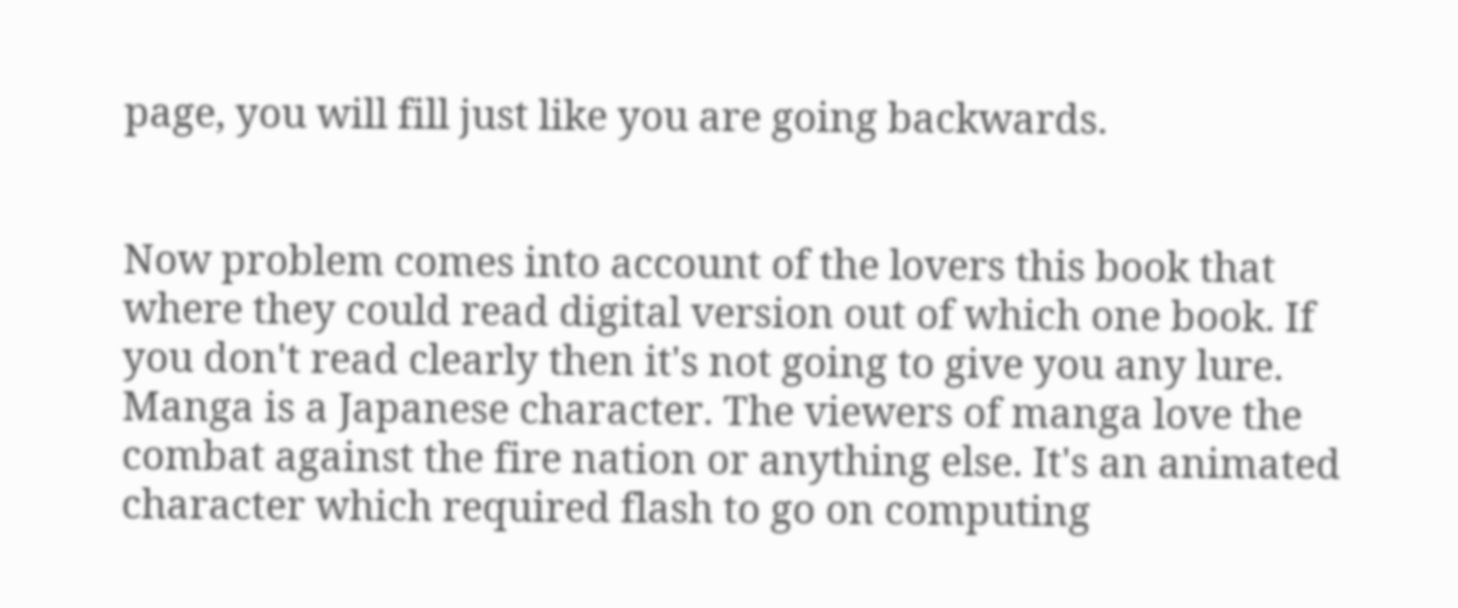page, you will fill just like you are going backwards.


Now problem comes into account of the lovers this book that where they could read digital version out of which one book. If you don't read clearly then it's not going to give you any lure. Manga is a Japanese character. The viewers of manga love the combat against the fire nation or anything else. It's an animated character which required flash to go on computing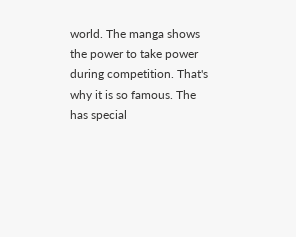world. The manga shows the power to take power during competition. That's why it is so famous. The has special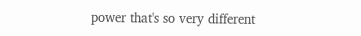power that's so very different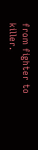from fighter to killer.